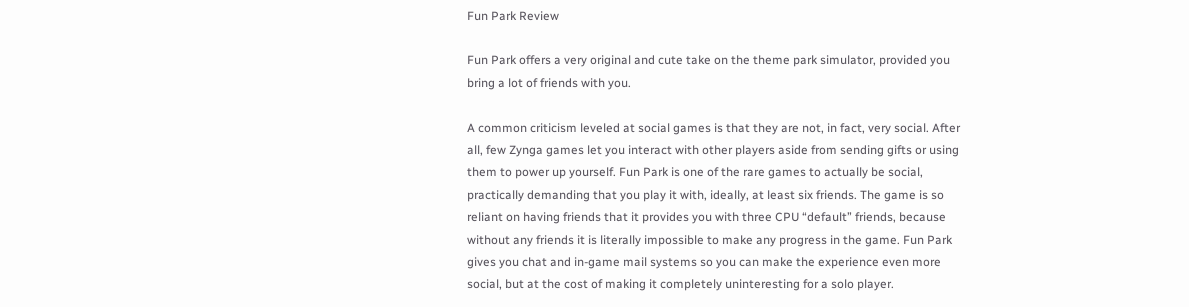Fun Park Review

Fun Park offers a very original and cute take on the theme park simulator, provided you bring a lot of friends with you.

A common criticism leveled at social games is that they are not, in fact, very social. After all, few Zynga games let you interact with other players aside from sending gifts or using them to power up yourself. Fun Park is one of the rare games to actually be social, practically demanding that you play it with, ideally, at least six friends. The game is so reliant on having friends that it provides you with three CPU “default” friends, because without any friends it is literally impossible to make any progress in the game. Fun Park gives you chat and in-game mail systems so you can make the experience even more social, but at the cost of making it completely uninteresting for a solo player.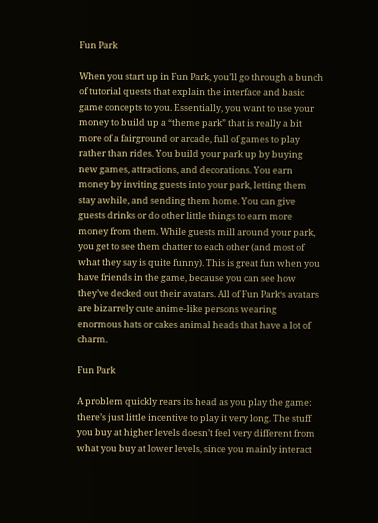Fun Park

When you start up in Fun Park, you’ll go through a bunch of tutorial quests that explain the interface and basic game concepts to you. Essentially, you want to use your money to build up a “theme park” that is really a bit more of a fairground or arcade, full of games to play rather than rides. You build your park up by buying new games, attractions, and decorations. You earn money by inviting guests into your park, letting them stay awhile, and sending them home. You can give guests drinks or do other little things to earn more money from them. While guests mill around your park, you get to see them chatter to each other (and most of what they say is quite funny). This is great fun when you have friends in the game, because you can see how they’ve decked out their avatars. All of Fun Park‘s avatars are bizarrely cute anime-like persons wearing enormous hats or cakes animal heads that have a lot of charm.

Fun Park

A problem quickly rears its head as you play the game: there’s just little incentive to play it very long. The stuff you buy at higher levels doesn’t feel very different from what you buy at lower levels, since you mainly interact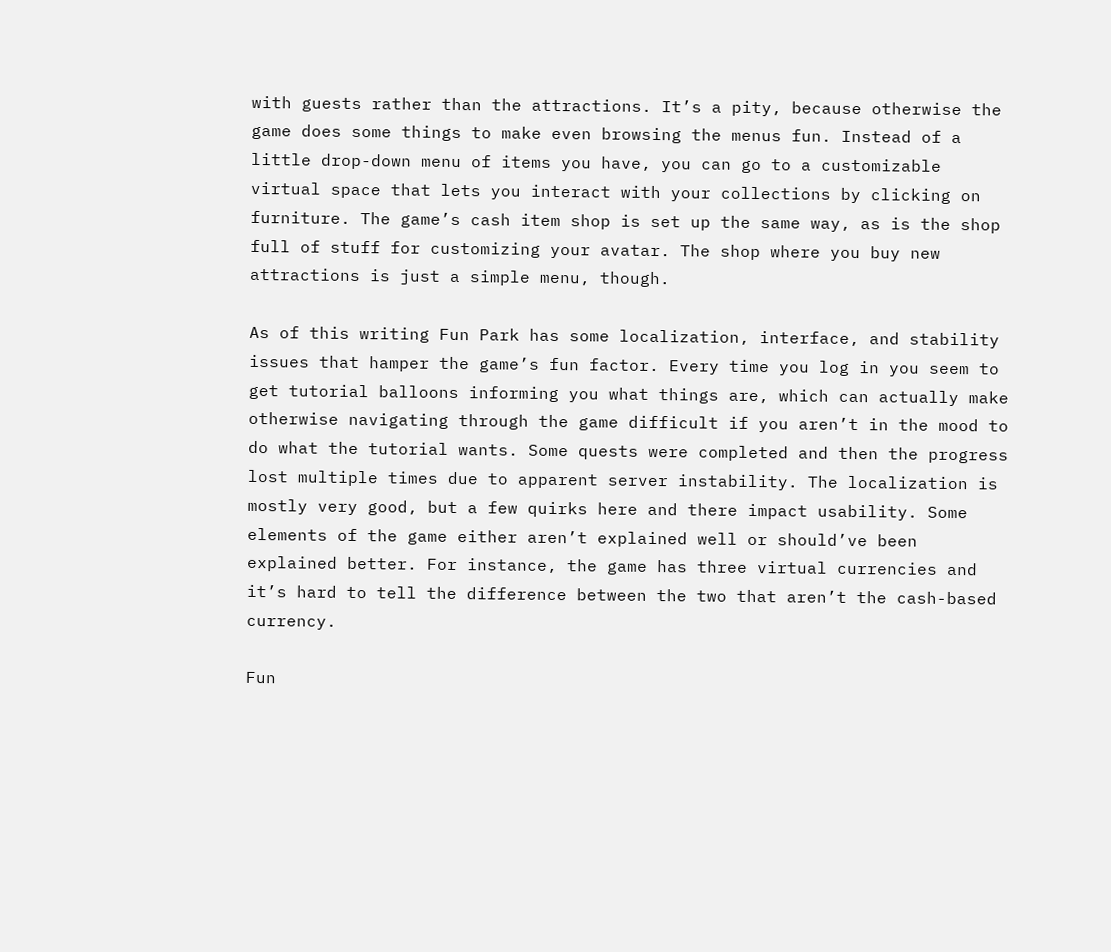with guests rather than the attractions. It’s a pity, because otherwise the game does some things to make even browsing the menus fun. Instead of a little drop-down menu of items you have, you can go to a customizable virtual space that lets you interact with your collections by clicking on furniture. The game’s cash item shop is set up the same way, as is the shop full of stuff for customizing your avatar. The shop where you buy new attractions is just a simple menu, though.

As of this writing Fun Park has some localization, interface, and stability issues that hamper the game’s fun factor. Every time you log in you seem to get tutorial balloons informing you what things are, which can actually make otherwise navigating through the game difficult if you aren’t in the mood to do what the tutorial wants. Some quests were completed and then the progress lost multiple times due to apparent server instability. The localization is mostly very good, but a few quirks here and there impact usability. Some elements of the game either aren’t explained well or should’ve been explained better. For instance, the game has three virtual currencies and it’s hard to tell the difference between the two that aren’t the cash-based currency.

Fun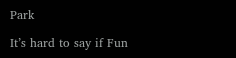Park

It’s hard to say if Fun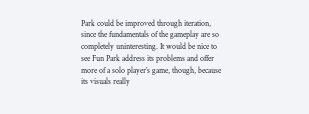Park could be improved through iteration, since the fundamentals of the gameplay are so completely uninteresting. It would be nice to see Fun Park address its problems and offer more of a solo player’s game, though, because its visuals really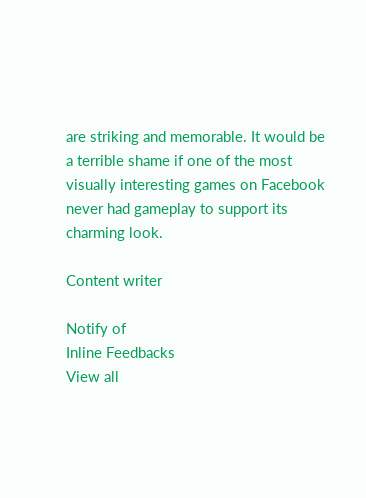are striking and memorable. It would be a terrible shame if one of the most visually interesting games on Facebook never had gameplay to support its charming look.

Content writer

Notify of
Inline Feedbacks
View all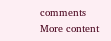comments
More content